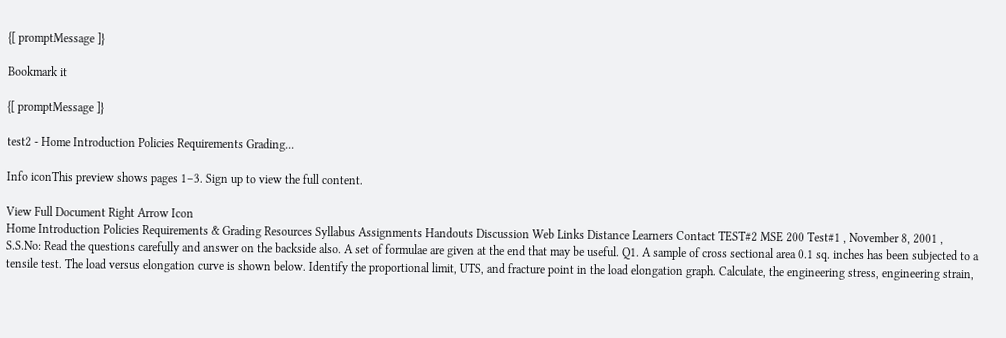{[ promptMessage ]}

Bookmark it

{[ promptMessage ]}

test2 - Home Introduction Policies Requirements Grading...

Info iconThis preview shows pages 1–3. Sign up to view the full content.

View Full Document Right Arrow Icon
Home Introduction Policies Requirements & Grading Resources Syllabus Assignments Handouts Discussion Web Links Distance Learners Contact TEST#2 MSE 200 Test#1 , November 8, 2001 , S.S.No: Read the questions carefully and answer on the backside also. A set of formulae are given at the end that may be useful. Q1. A sample of cross sectional area 0.1 sq. inches has been subjected to a tensile test. The load versus elongation curve is shown below. Identify the proportional limit, UTS, and fracture point in the load elongation graph. Calculate, the engineering stress, engineering strain,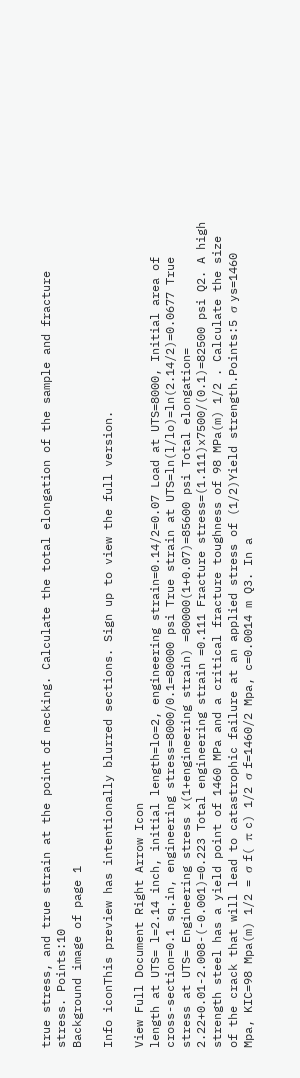true stress, and true strain at the point of necking. Calculate the total elongation of the sample and fracture stress. Points:10
Background image of page 1

Info iconThis preview has intentionally blurred sections. Sign up to view the full version.

View Full Document Right Arrow Icon
length at UTS= l=2.14 inch, initial length=lo=2, engineering strain=0.14/2=0.07 Load at UTS=8000, Initial area of cross-section=0.1 sq.in, engineering stress=8000/0.1=80000 psi True strain at UTS=ln(l/lo)=ln(2.14/2)=0.0677 True stress at UTS= Engineering stress x(1+engineering strain) =80000(1+0.07)=85600 psi Total elongation= 2.22+0.01-2.008-(-0.001)=0.223 Total engineering strain =0.111 Fracture stress=(1.111)x7500/(0.1)=82500 psi Q2. A high strength steel has a yield point of 1460 MPa and a critical fracture toughness of 98 MPa(m) 1/2 . Calculate the size of the crack that will lead to catastrophic failure at an applied stress of (1/2)Yield strength.Points:5 σ ys=1460 Mpa, KIC=98 Mpa(m) 1/2 = σ f( π c) 1/2 σ f=1460/2 Mpa, c=0.0014 m Q3. In a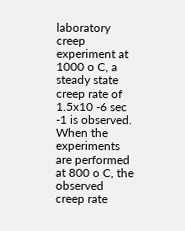laboratory creep experiment at 1000 o C, a steady state creep rate of 1.5x10 -6 sec -1 is observed. When the experiments are performed at 800 o C, the observed creep rate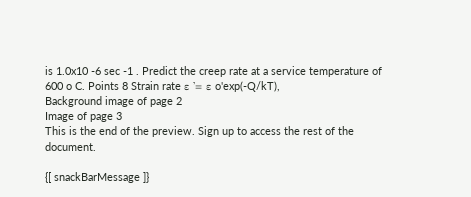is 1.0x10 -6 sec -1 . Predict the creep rate at a service temperature of 600 o C. Points 8 Strain rate ε '= ε o'exp(-Q/kT),
Background image of page 2
Image of page 3
This is the end of the preview. Sign up to access the rest of the document.

{[ snackBarMessage ]}